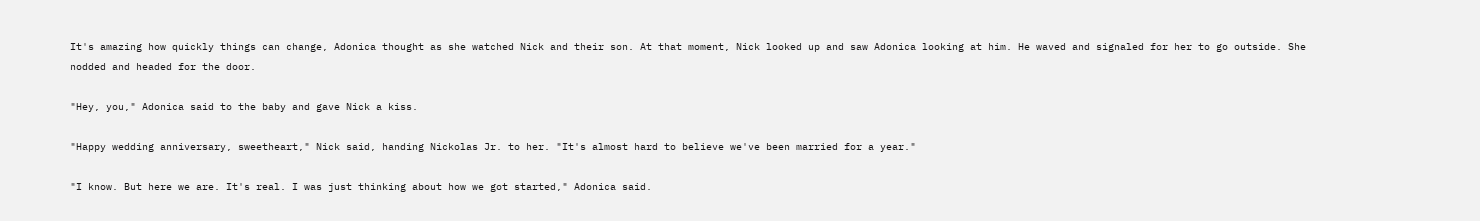It's amazing how quickly things can change, Adonica thought as she watched Nick and their son. At that moment, Nick looked up and saw Adonica looking at him. He waved and signaled for her to go outside. She nodded and headed for the door.

"Hey, you," Adonica said to the baby and gave Nick a kiss.

"Happy wedding anniversary, sweetheart," Nick said, handing Nickolas Jr. to her. "It's almost hard to believe we've been married for a year."

"I know. But here we are. It's real. I was just thinking about how we got started," Adonica said.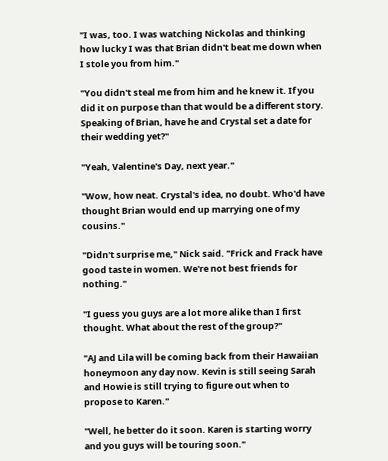"I was, too. I was watching Nickolas and thinking how lucky I was that Brian didn't beat me down when I stole you from him."

"You didn't steal me from him and he knew it. If you did it on purpose than that would be a different story. Speaking of Brian, have he and Crystal set a date for their wedding yet?"

"Yeah, Valentine's Day, next year."

"Wow, how neat. Crystal's idea, no doubt. Who'd have thought Brian would end up marrying one of my cousins."

"Didn't surprise me," Nick said. "Frick and Frack have good taste in women. We're not best friends for nothing."

"I guess you guys are a lot more alike than I first thought. What about the rest of the group?"

"AJ and Lila will be coming back from their Hawaiian honeymoon any day now. Kevin is still seeing Sarah and Howie is still trying to figure out when to propose to Karen."

"Well, he better do it soon. Karen is starting worry and you guys will be touring soon."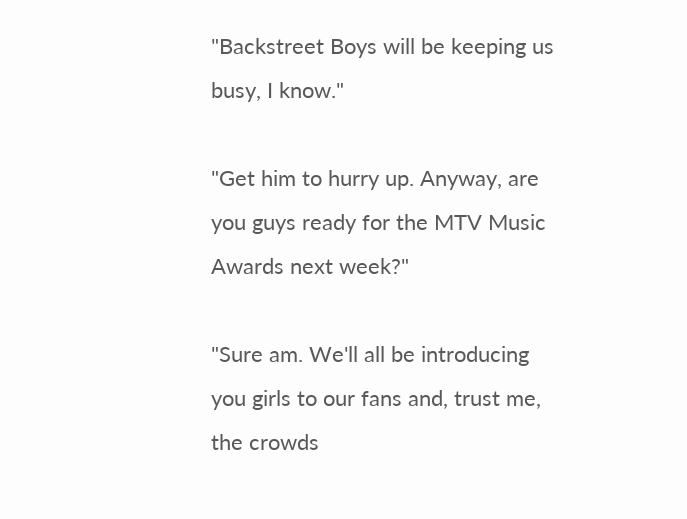"Backstreet Boys will be keeping us busy, I know."

"Get him to hurry up. Anyway, are you guys ready for the MTV Music Awards next week?"

"Sure am. We'll all be introducing you girls to our fans and, trust me, the crowds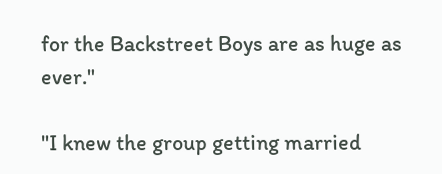for the Backstreet Boys are as huge as ever."

"I knew the group getting married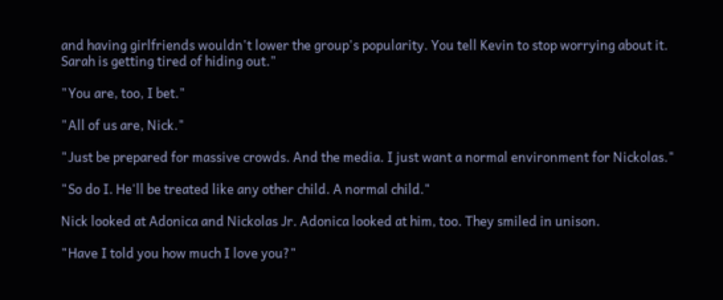and having girlfriends wouldn't lower the group's popularity. You tell Kevin to stop worrying about it. Sarah is getting tired of hiding out."

"You are, too, I bet."

"All of us are, Nick."

"Just be prepared for massive crowds. And the media. I just want a normal environment for Nickolas."

"So do I. He'll be treated like any other child. A normal child."

Nick looked at Adonica and Nickolas Jr. Adonica looked at him, too. They smiled in unison.

"Have I told you how much I love you?"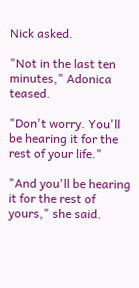Nick asked.

"Not in the last ten minutes," Adonica teased.

"Don't worry. You'll be hearing it for the rest of your life."

"And you'll be hearing it for the rest of yours," she said.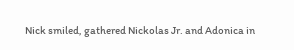Nick smiled, gathered Nickolas Jr. and Adonica in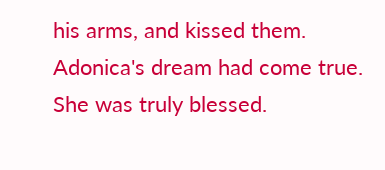his arms, and kissed them. Adonica's dream had come true. She was truly blessed.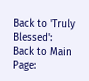Back to 'Truly Blessed':
Back to Main Page: